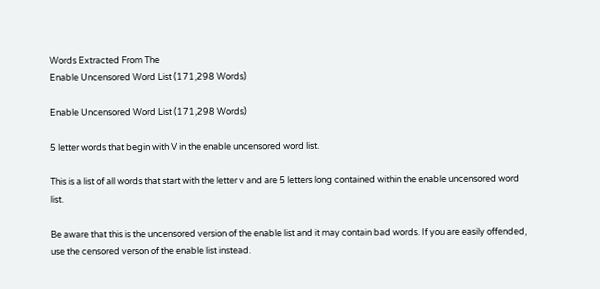Words Extracted From The
Enable Uncensored Word List (171,298 Words)

Enable Uncensored Word List (171,298 Words)

5 letter words that begin with V in the enable uncensored word list.

This is a list of all words that start with the letter v and are 5 letters long contained within the enable uncensored word list.

Be aware that this is the uncensored version of the enable list and it may contain bad words. If you are easily offended, use the censored verson of the enable list instead.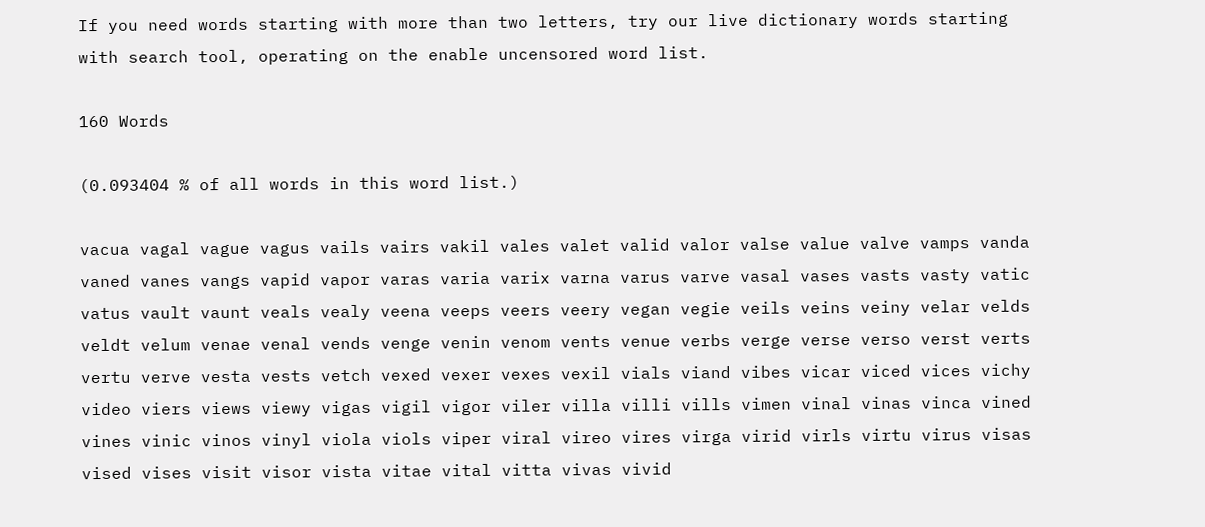If you need words starting with more than two letters, try our live dictionary words starting with search tool, operating on the enable uncensored word list.

160 Words

(0.093404 % of all words in this word list.)

vacua vagal vague vagus vails vairs vakil vales valet valid valor valse value valve vamps vanda vaned vanes vangs vapid vapor varas varia varix varna varus varve vasal vases vasts vasty vatic vatus vault vaunt veals vealy veena veeps veers veery vegan vegie veils veins veiny velar velds veldt velum venae venal vends venge venin venom vents venue verbs verge verse verso verst verts vertu verve vesta vests vetch vexed vexer vexes vexil vials viand vibes vicar viced vices vichy video viers views viewy vigas vigil vigor viler villa villi vills vimen vinal vinas vinca vined vines vinic vinos vinyl viola viols viper viral vireo vires virga virid virls virtu virus visas vised vises visit visor vista vitae vital vitta vivas vivid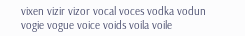vixen vizir vizor vocal voces vodka vodun vogie vogue voice voids voila voile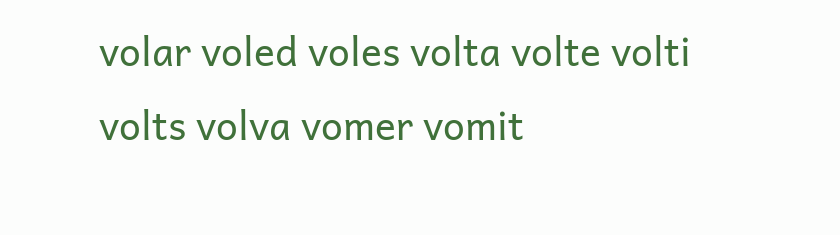volar voled voles volta volte volti volts volva vomer vomit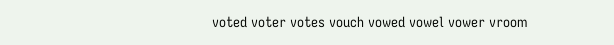voted voter votes vouch vowed vowel vower vroom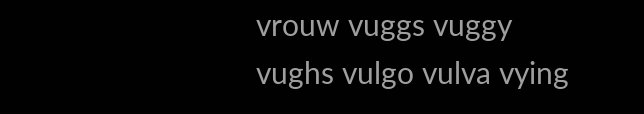vrouw vuggs vuggy vughs vulgo vulva vying